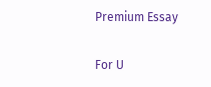Premium Essay

For U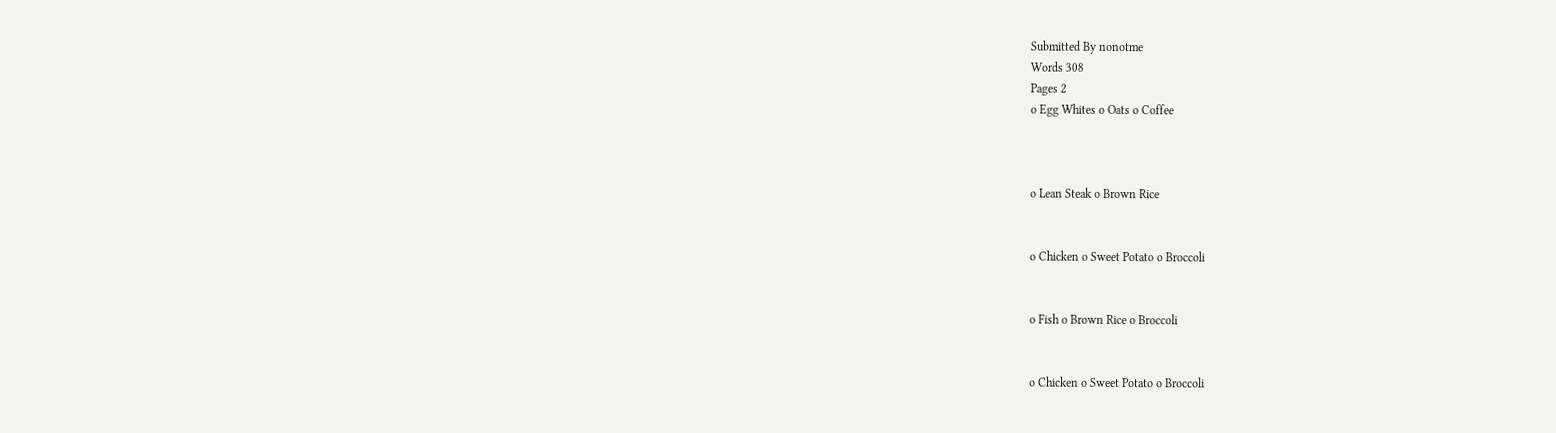Submitted By nonotme
Words 308
Pages 2
o Egg Whites o Oats o Coffee



o Lean Steak o Brown Rice


o Chicken o Sweet Potato o Broccoli


o Fish o Brown Rice o Broccoli


o Chicken o Sweet Potato o Broccoli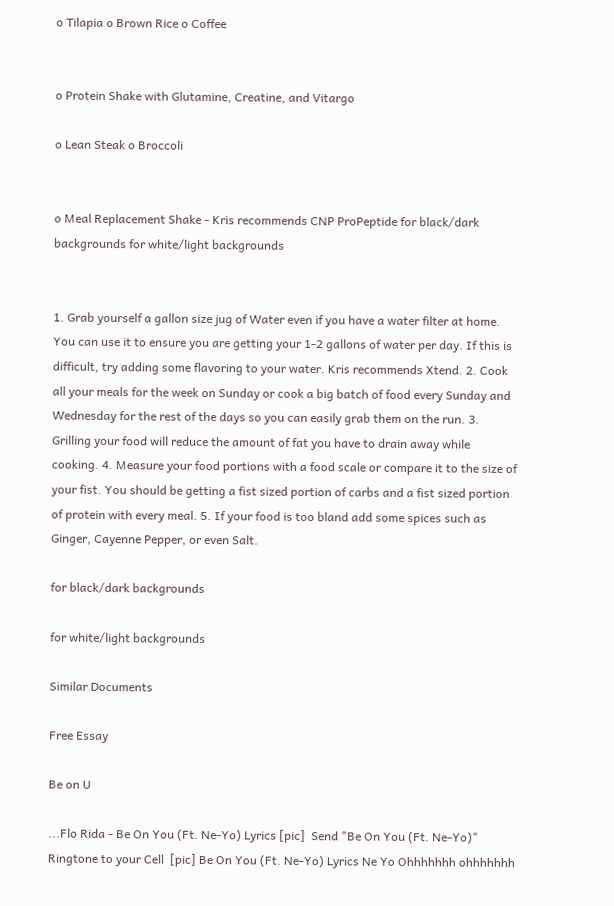o Tilapia o Brown Rice o Coffee


o Protein Shake with Glutamine, Creatine, and Vitargo

o Lean Steak o Broccoli


o Meal Replacement Shake - Kris recommends CNP ProPeptide for black/dark backgrounds for white/light backgrounds


1. Grab yourself a gallon size jug of Water even if you have a water filter at home. You can use it to ensure you are getting your 1-2 gallons of water per day. If this is difficult, try adding some flavoring to your water. Kris recommends Xtend. 2. Cook all your meals for the week on Sunday or cook a big batch of food every Sunday and Wednesday for the rest of the days so you can easily grab them on the run. 3. Grilling your food will reduce the amount of fat you have to drain away while cooking. 4. Measure your food portions with a food scale or compare it to the size of your fist. You should be getting a fist sized portion of carbs and a fist sized portion of protein with every meal. 5. If your food is too bland add some spices such as Ginger, Cayenne Pepper, or even Salt.

for black/dark backgrounds

for white/light backgrounds

Similar Documents

Free Essay

Be on U

...Flo Rida - Be On You (Ft. Ne-Yo) Lyrics [pic]  Send "Be On You (Ft. Ne-Yo)" Ringtone to your Cell  [pic] Be On You (Ft. Ne-Yo) Lyrics Ne Yo Ohhhhhhh ohhhhhhh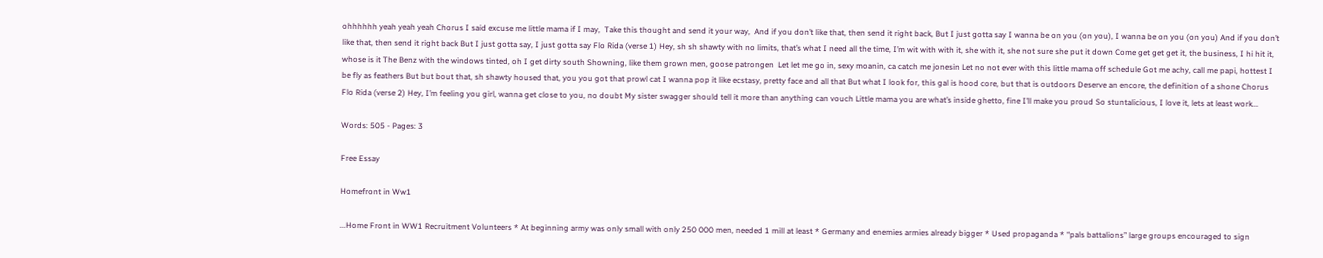ohhhhhh yeah yeah yeah Chorus I said excuse me little mama if I may,  Take this thought and send it your way,  And if you don’t like that, then send it right back, But I just gotta say I wanna be on you (on you), I wanna be on you (on you) And if you don’t like that, then send it right back But I just gotta say, I just gotta say Flo Rida (verse 1) Hey, sh sh shawty with no limits, that’s what I need all the time, I’m wit with with it, she with it, she not sure she put it down Come get get get it, the business, I hi hit it, whose is it The Benz with the windows tinted, oh I get dirty south Showning, like them grown men, goose patrongen  Let let me go in, sexy moanin, ca catch me jonesin Let no not ever with this little mama off schedule Got me achy, call me papi, hottest I be fly as feathers But but bout that, sh shawty housed that, you you got that prowl cat I wanna pop it like ecstasy, pretty face and all that But what I look for, this gal is hood core, but that is outdoors Deserve an encore, the definition of a shone Chorus Flo Rida (verse 2) Hey, I’m feeling you girl, wanna get close to you, no doubt My sister swagger should tell it more than anything can vouch Little mama you are what’s inside ghetto, fine I’ll make you proud So stuntalicious, I love it, lets at least work...

Words: 505 - Pages: 3

Free Essay

Homefront in Ww1

...Home Front in WW1 Recruitment Volunteers * At beginning army was only small with only 250 000 men, needed 1 mill at least * Germany and enemies armies already bigger * Used propaganda * “pals battalions” large groups encouraged to sign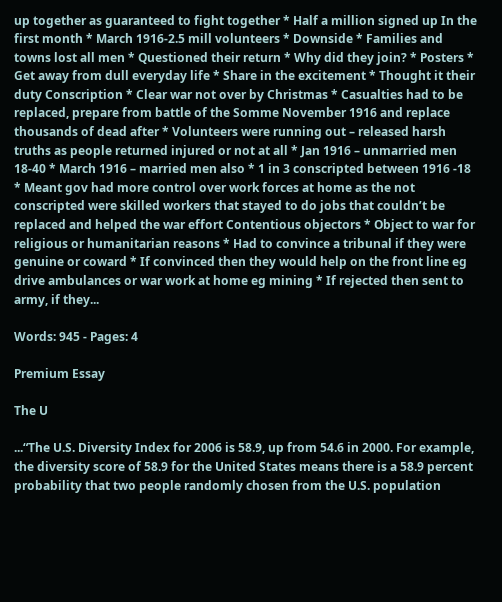up together as guaranteed to fight together * Half a million signed up In the first month * March 1916-2.5 mill volunteers * Downside * Families and towns lost all men * Questioned their return * Why did they join? * Posters * Get away from dull everyday life * Share in the excitement * Thought it their duty Conscription * Clear war not over by Christmas * Casualties had to be replaced, prepare from battle of the Somme November 1916 and replace thousands of dead after * Volunteers were running out – released harsh truths as people returned injured or not at all * Jan 1916 – unmarried men 18-40 * March 1916 – married men also * 1 in 3 conscripted between 1916 -18 * Meant gov had more control over work forces at home as the not conscripted were skilled workers that stayed to do jobs that couldn’t be replaced and helped the war effort Contentious objectors * Object to war for religious or humanitarian reasons * Had to convince a tribunal if they were genuine or coward * If convinced then they would help on the front line eg drive ambulances or war work at home eg mining * If rejected then sent to army, if they...

Words: 945 - Pages: 4

Premium Essay

The U

...“The U.S. Diversity Index for 2006 is 58.9, up from 54.6 in 2000. For example, the diversity score of 58.9 for the United States means there is a 58.9 percent probability that two people randomly chosen from the U.S. population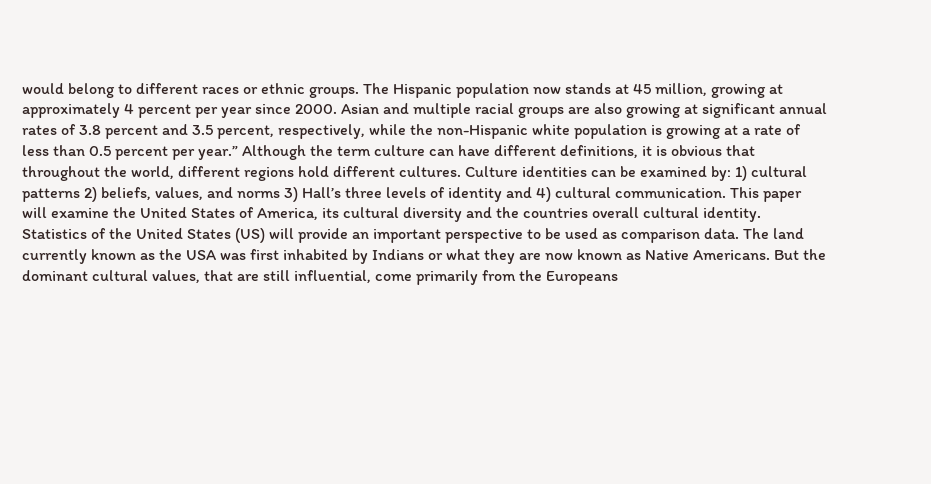would belong to different races or ethnic groups. The Hispanic population now stands at 45 million, growing at approximately 4 percent per year since 2000. Asian and multiple racial groups are also growing at significant annual rates of 3.8 percent and 3.5 percent, respectively, while the non-Hispanic white population is growing at a rate of less than 0.5 percent per year.” Although the term culture can have different definitions, it is obvious that throughout the world, different regions hold different cultures. Culture identities can be examined by: 1) cultural patterns 2) beliefs, values, and norms 3) Hall’s three levels of identity and 4) cultural communication. This paper will examine the United States of America, its cultural diversity and the countries overall cultural identity. Statistics of the United States (US) will provide an important perspective to be used as comparison data. The land currently known as the USA was first inhabited by Indians or what they are now known as Native Americans. But the dominant cultural values, that are still influential, come primarily from the Europeans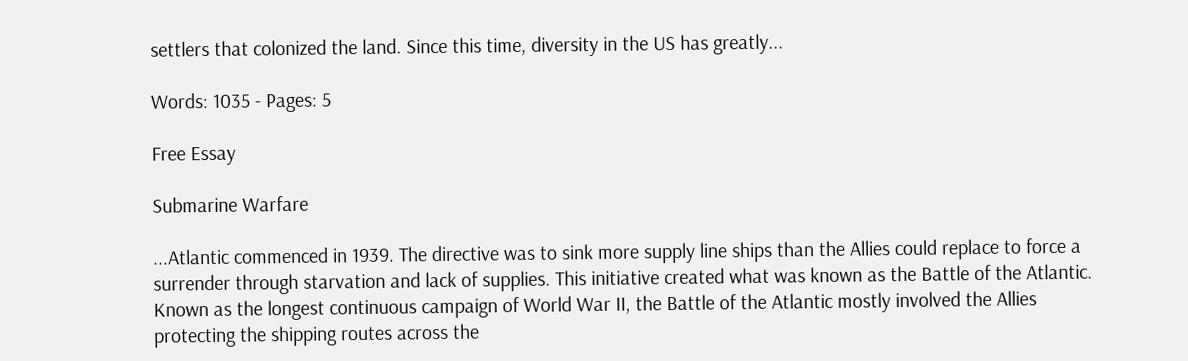settlers that colonized the land. Since this time, diversity in the US has greatly...

Words: 1035 - Pages: 5

Free Essay

Submarine Warfare

...Atlantic commenced in 1939. The directive was to sink more supply line ships than the Allies could replace to force a surrender through starvation and lack of supplies. This initiative created what was known as the Battle of the Atlantic. Known as the longest continuous campaign of World War II, the Battle of the Atlantic mostly involved the Allies protecting the shipping routes across the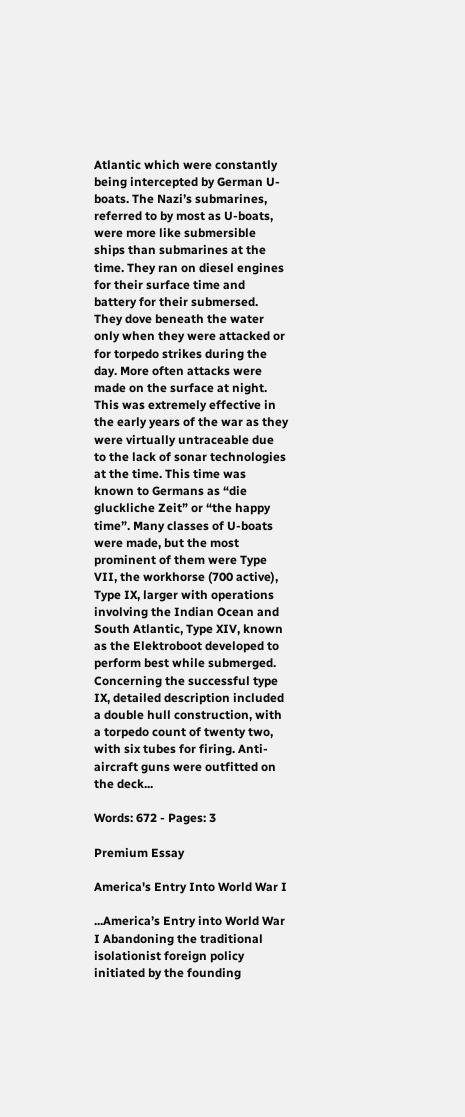Atlantic which were constantly being intercepted by German U-boats. The Nazi’s submarines, referred to by most as U-boats, were more like submersible ships than submarines at the time. They ran on diesel engines for their surface time and battery for their submersed. They dove beneath the water only when they were attacked or for torpedo strikes during the day. More often attacks were made on the surface at night. This was extremely effective in the early years of the war as they were virtually untraceable due to the lack of sonar technologies at the time. This time was known to Germans as “die gluckliche Zeit” or “the happy time”. Many classes of U-boats were made, but the most prominent of them were Type VII, the workhorse (700 active), Type IX, larger with operations involving the Indian Ocean and South Atlantic, Type XIV, known as the Elektroboot developed to perform best while submerged. Concerning the successful type IX, detailed description included a double hull construction, with a torpedo count of twenty two, with six tubes for firing. Anti-aircraft guns were outfitted on the deck...

Words: 672 - Pages: 3

Premium Essay

America's Entry Into World War I

...America’s Entry into World War I Abandoning the traditional isolationist foreign policy initiated by the founding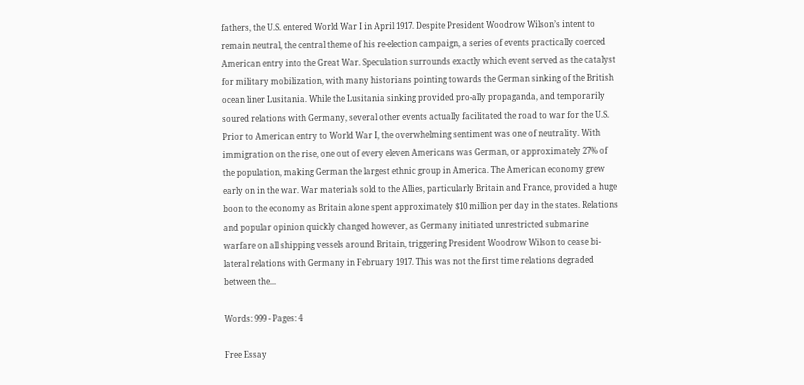fathers, the U.S. entered World War I in April 1917. Despite President Woodrow Wilson’s intent to remain neutral, the central theme of his re-election campaign, a series of events practically coerced American entry into the Great War. Speculation surrounds exactly which event served as the catalyst for military mobilization, with many historians pointing towards the German sinking of the British ocean liner Lusitania. While the Lusitania sinking provided pro-ally propaganda, and temporarily soured relations with Germany, several other events actually facilitated the road to war for the U.S. Prior to American entry to World War I, the overwhelming sentiment was one of neutrality. With immigration on the rise, one out of every eleven Americans was German, or approximately 27% of the population, making German the largest ethnic group in America. The American economy grew early on in the war. War materials sold to the Allies, particularly Britain and France, provided a huge boon to the economy as Britain alone spent approximately $10 million per day in the states. Relations and popular opinion quickly changed however, as Germany initiated unrestricted submarine warfare on all shipping vessels around Britain, triggering President Woodrow Wilson to cease bi-lateral relations with Germany in February 1917. This was not the first time relations degraded between the...

Words: 999 - Pages: 4

Free Essay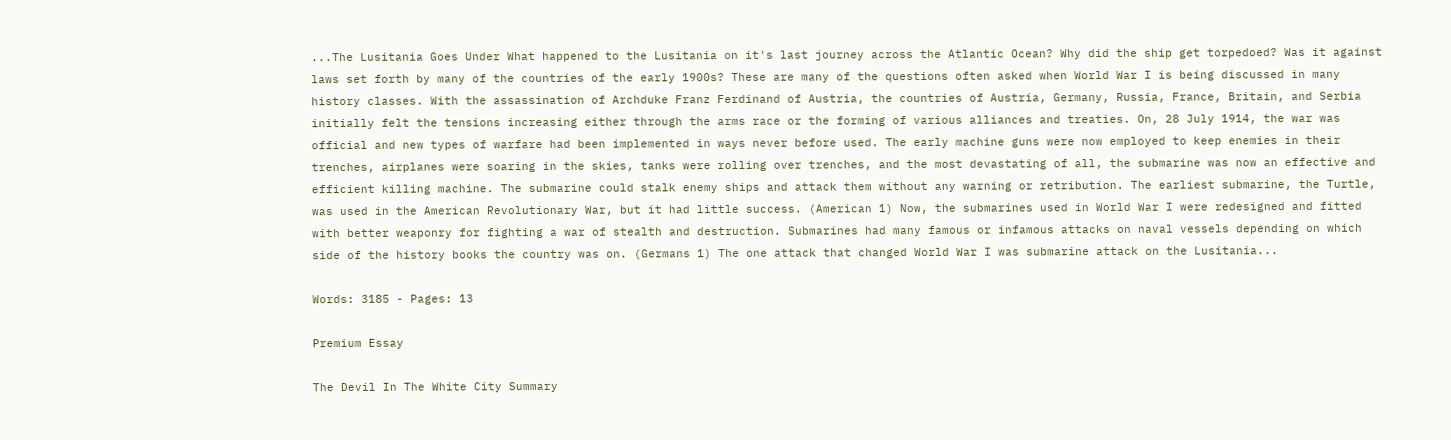...The Lusitania Goes Under What happened to the Lusitania on it's last journey across the Atlantic Ocean? Why did the ship get torpedoed? Was it against laws set forth by many of the countries of the early 1900s? These are many of the questions often asked when World War I is being discussed in many history classes. With the assassination of Archduke Franz Ferdinand of Austria, the countries of Austria, Germany, Russia, France, Britain, and Serbia initially felt the tensions increasing either through the arms race or the forming of various alliances and treaties. On, 28 July 1914, the war was official and new types of warfare had been implemented in ways never before used. The early machine guns were now employed to keep enemies in their trenches, airplanes were soaring in the skies, tanks were rolling over trenches, and the most devastating of all, the submarine was now an effective and efficient killing machine. The submarine could stalk enemy ships and attack them without any warning or retribution. The earliest submarine, the Turtle, was used in the American Revolutionary War, but it had little success. (American 1) Now, the submarines used in World War I were redesigned and fitted with better weaponry for fighting a war of stealth and destruction. Submarines had many famous or infamous attacks on naval vessels depending on which side of the history books the country was on. (Germans 1) The one attack that changed World War I was submarine attack on the Lusitania...

Words: 3185 - Pages: 13

Premium Essay

The Devil In The White City Summary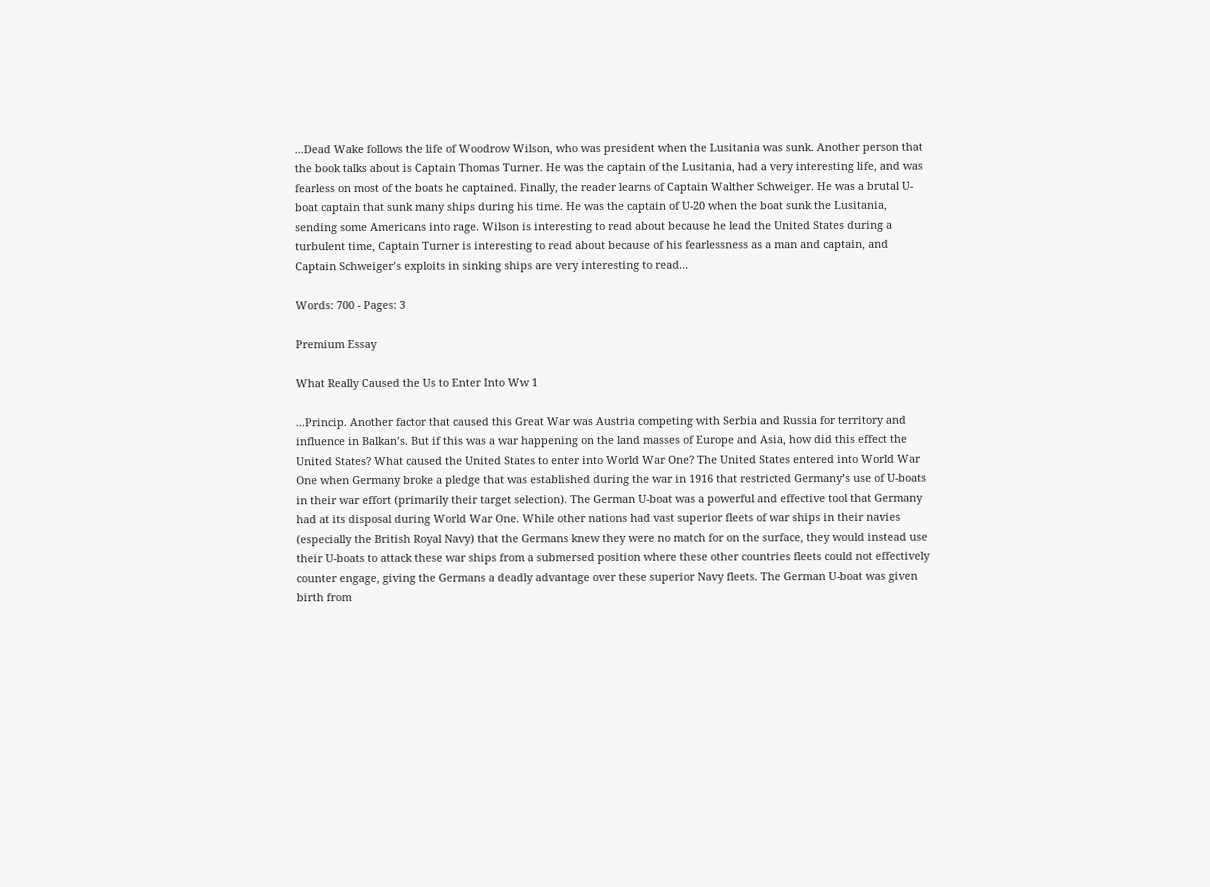...Dead Wake follows the life of Woodrow Wilson, who was president when the Lusitania was sunk. Another person that the book talks about is Captain Thomas Turner. He was the captain of the Lusitania, had a very interesting life, and was fearless on most of the boats he captained. Finally, the reader learns of Captain Walther Schweiger. He was a brutal U-boat captain that sunk many ships during his time. He was the captain of U-20 when the boat sunk the Lusitania, sending some Americans into rage. Wilson is interesting to read about because he lead the United States during a turbulent time, Captain Turner is interesting to read about because of his fearlessness as a man and captain, and Captain Schweiger’s exploits in sinking ships are very interesting to read...

Words: 700 - Pages: 3

Premium Essay

What Really Caused the Us to Enter Into Ww 1

...Princip. Another factor that caused this Great War was Austria competing with Serbia and Russia for territory and influence in Balkan’s. But if this was a war happening on the land masses of Europe and Asia, how did this effect the United States? What caused the United States to enter into World War One? The United States entered into World War One when Germany broke a pledge that was established during the war in 1916 that restricted Germany’s use of U-boats in their war effort (primarily their target selection). The German U-boat was a powerful and effective tool that Germany had at its disposal during World War One. While other nations had vast superior fleets of war ships in their navies (especially the British Royal Navy) that the Germans knew they were no match for on the surface, they would instead use their U-boats to attack these war ships from a submersed position where these other countries fleets could not effectively counter engage, giving the Germans a deadly advantage over these superior Navy fleets. The German U-boat was given birth from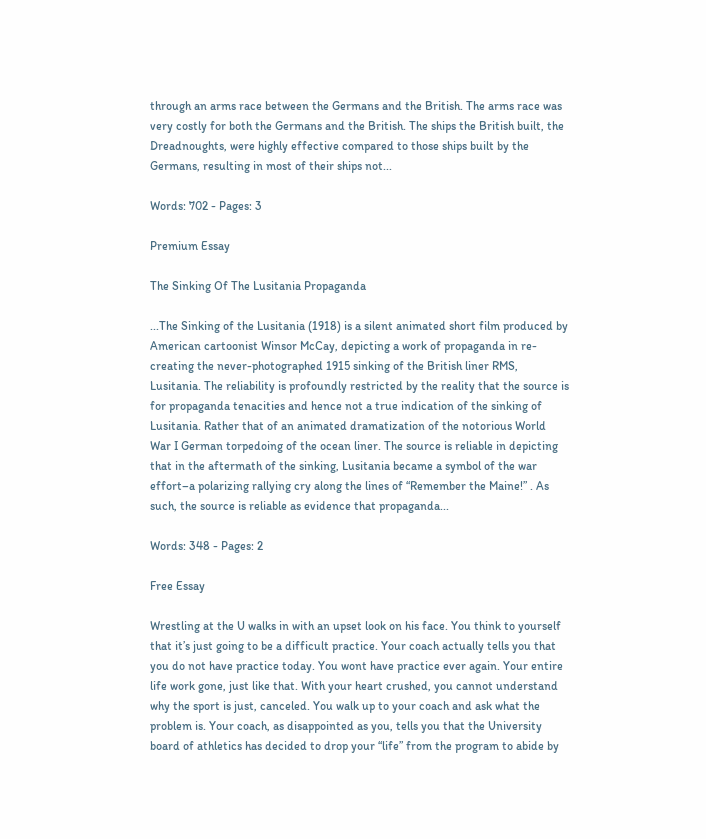through an arms race between the Germans and the British. The arms race was very costly for both the Germans and the British. The ships the British built, the Dreadnoughts, were highly effective compared to those ships built by the Germans, resulting in most of their ships not...

Words: 702 - Pages: 3

Premium Essay

The Sinking Of The Lusitania Propaganda

...The Sinking of the Lusitania (1918) is a silent animated short film produced by American cartoonist Winsor McCay, depicting a work of propaganda in re-creating the never-photographed 1915 sinking of the British liner RMS, Lusitania. The reliability is profoundly restricted by the reality that the source is for propaganda tenacities and hence not a true indication of the sinking of Lusitania. Rather that of an animated dramatization of the notorious World War I German torpedoing of the ocean liner. The source is reliable in depicting that in the aftermath of the sinking, Lusitania became a symbol of the war effort–a polarizing rallying cry along the lines of “Remember the Maine!” . As such, the source is reliable as evidence that propaganda...

Words: 348 - Pages: 2

Free Essay

Wrestling at the U walks in with an upset look on his face. You think to yourself that it’s just going to be a difficult practice. Your coach actually tells you that you do not have practice today. You wont have practice ever again. Your entire life work gone, just like that. With your heart crushed, you cannot understand why the sport is just, canceled. You walk up to your coach and ask what the problem is. Your coach, as disappointed as you, tells you that the University board of athletics has decided to drop your “life” from the program to abide by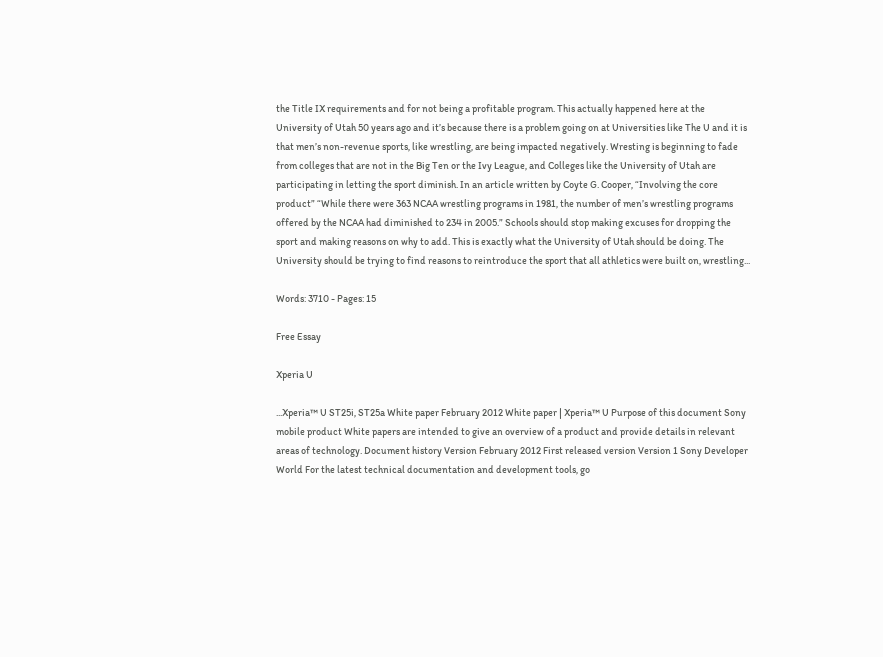the Title IX requirements and for not being a profitable program. This actually happened here at the University of Utah 50 years ago and it’s because there is a problem going on at Universities like The U and it is that men’s non-revenue sports, like wrestling, are being impacted negatively. Wresting is beginning to fade from colleges that are not in the Big Ten or the Ivy League, and Colleges like the University of Utah are participating in letting the sport diminish. In an article written by Coyte G. Cooper, “Involving the core product” “While there were 363 NCAA wrestling programs in 1981, the number of men’s wrestling programs offered by the NCAA had diminished to 234 in 2005.” Schools should stop making excuses for dropping the sport and making reasons on why to add. This is exactly what the University of Utah should be doing. The University should be trying to find reasons to reintroduce the sport that all athletics were built on, wrestling...

Words: 3710 - Pages: 15

Free Essay

Xperia U

...Xperia™ U ST25i, ST25a White paper February 2012 White paper | Xperia™ U Purpose of this document Sony mobile product White papers are intended to give an overview of a product and provide details in relevant areas of technology. Document history Version February 2012 First released version Version 1 Sony Developer World For the latest technical documentation and development tools, go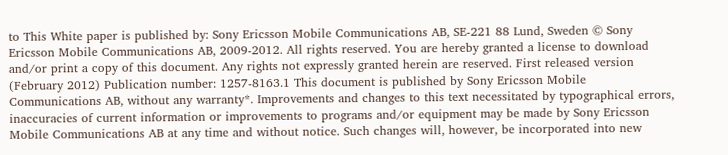to This White paper is published by: Sony Ericsson Mobile Communications AB, SE-221 88 Lund, Sweden © Sony Ericsson Mobile Communications AB, 2009-2012. All rights reserved. You are hereby granted a license to download and/or print a copy of this document. Any rights not expressly granted herein are reserved. First released version (February 2012) Publication number: 1257-8163.1 This document is published by Sony Ericsson Mobile Communications AB, without any warranty*. Improvements and changes to this text necessitated by typographical errors, inaccuracies of current information or improvements to programs and/or equipment may be made by Sony Ericsson Mobile Communications AB at any time and without notice. Such changes will, however, be incorporated into new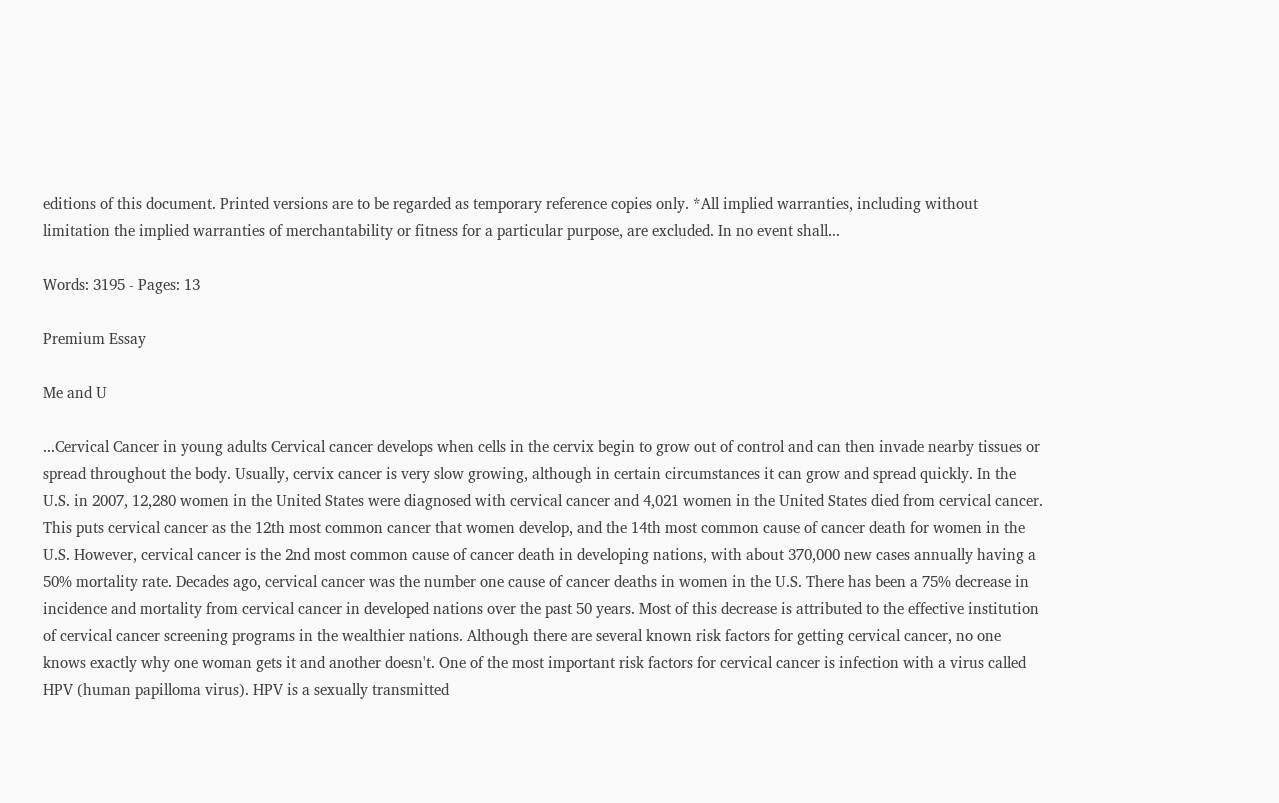editions of this document. Printed versions are to be regarded as temporary reference copies only. *All implied warranties, including without limitation the implied warranties of merchantability or fitness for a particular purpose, are excluded. In no event shall...

Words: 3195 - Pages: 13

Premium Essay

Me and U

...Cervical Cancer in young adults Cervical cancer develops when cells in the cervix begin to grow out of control and can then invade nearby tissues or spread throughout the body. Usually, cervix cancer is very slow growing, although in certain circumstances it can grow and spread quickly. In the U.S. in 2007, 12,280 women in the United States were diagnosed with cervical cancer and 4,021 women in the United States died from cervical cancer. This puts cervical cancer as the 12th most common cancer that women develop, and the 14th most common cause of cancer death for women in the U.S. However, cervical cancer is the 2nd most common cause of cancer death in developing nations, with about 370,000 new cases annually having a 50% mortality rate. Decades ago, cervical cancer was the number one cause of cancer deaths in women in the U.S. There has been a 75% decrease in incidence and mortality from cervical cancer in developed nations over the past 50 years. Most of this decrease is attributed to the effective institution of cervical cancer screening programs in the wealthier nations. Although there are several known risk factors for getting cervical cancer, no one knows exactly why one woman gets it and another doesn't. One of the most important risk factors for cervical cancer is infection with a virus called HPV (human papilloma virus). HPV is a sexually transmitted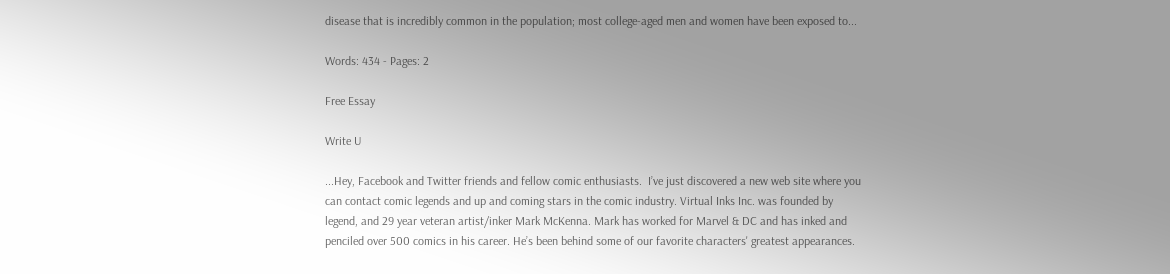disease that is incredibly common in the population; most college-aged men and women have been exposed to...

Words: 434 - Pages: 2

Free Essay

Write U

...Hey, Facebook and Twitter friends and fellow comic enthusiasts.  I’ve just discovered a new web site where you can contact comic legends and up and coming stars in the comic industry. Virtual Inks Inc. was founded by legend, and 29 year veteran artist/inker Mark McKenna. Mark has worked for Marvel & DC and has inked and penciled over 500 comics in his career. He’s been behind some of our favorite characters' greatest appearances.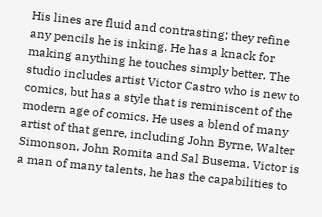His lines are fluid and contrasting; they refine any pencils he is inking. He has a knack for making anything he touches simply better. The studio includes artist Victor Castro who is new to comics, but has a style that is reminiscent of the modern age of comics. He uses a blend of many artist of that genre, including John Byrne, Walter Simonson, John Romita and Sal Busema. Victor is a man of many talents, he has the capabilities to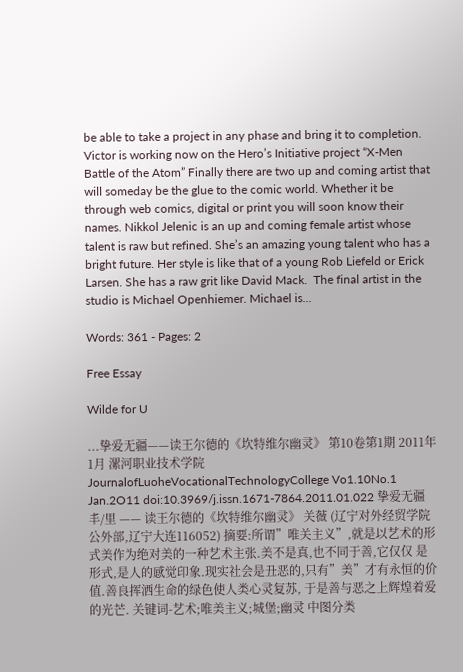be able to take a project in any phase and bring it to completion. Victor is working now on the Hero’s Initiative project “X-Men Battle of the Atom” Finally there are two up and coming artist that will someday be the glue to the comic world. Whether it be through web comics, digital or print you will soon know their names. Nikkol Jelenic is an up and coming female artist whose talent is raw but refined. She’s an amazing young talent who has a bright future. Her style is like that of a young Rob Liefeld or Erick Larsen. She has a raw grit like David Mack.  The final artist in the studio is Michael Openhiemer. Michael is...

Words: 361 - Pages: 2

Free Essay

Wilde for U

...挚爱无疆——读王尔德的《坎特维尔幽灵》 第10卷第1期 2011年1月 漯河职业技术学院 JournalofLuoheVocationalTechnologyCollege Vo1.10No.1 Jan.2O11 doi:10.3969/j.issn.1671-7864.2011.01.022 挚爱无疆丰/里 —— 读王尔德的《坎特维尔幽灵》 关薇 (辽宁对外经贸学院公外部,辽宁大连116052) 摘要:所谓”唯关主义”,就是以艺术的形式美作为绝对美的一种艺术主张.美不是真,也不同于善,它仅仅 是形式,是人的感觉印象.现实社会是丑恶的,只有”美”才有永恒的价值.善良挥洒生命的绿色使人类心灵复苏, 于是善与恶之上辉煌着爱的光芒. 关键词-艺术;唯美主义;城堡;幽灵 中图分类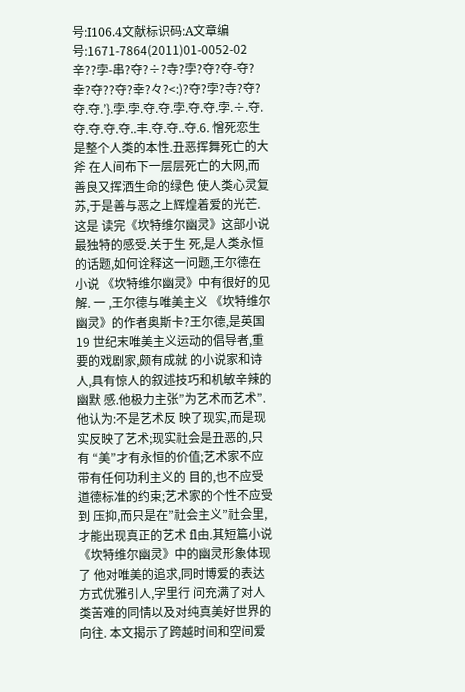号:I106.4文献标识码:A文章编号:1671-7864(2011)01-0052-02 辛??孛-串?夺?÷?寺?孛?夺?夺-夺?幸?夺??夺?幸?々?<:)?夺?孛?寺?夺?夺.夺.’}.孛.孛.夺.夺.孛.夺.夺.孛.÷.夺.夺.夺.夺.夺..丰.夺.夺..夺.6. 憎死恋生是整个人类的本性.丑恶挥舞死亡的大斧 在人间布下一层层死亡的大网,而善良又挥洒生命的绿色 使人类心灵复苏,于是善与恶之上辉煌着爱的光芒.这是 读完《坎特维尔幽灵》这部小说最独特的感受.关于生 死,是人类永恒的话题,如何诠释这一问题,王尔德在小说 《坎特维尔幽灵》中有很好的见解. 一 ,王尔德与唯美主义 《坎特维尔幽灵》的作者奥斯卡?王尔德,是英国19 世纪末唯美主义运动的倡导者,重要的戏剧家,颇有成就 的小说家和诗人,具有惊人的叙述技巧和机敏辛辣的幽默 感.他极力主张”为艺术而艺术”.他认为:不是艺术反 映了现实,而是现实反映了艺术;现实社会是丑恶的,只有 “美”才有永恒的价值;艺术家不应带有任何功利主义的 目的,也不应受道德标准的约束;艺术家的个性不应受到 压抑,而只是在”社会主义”社会里,才能出现真正的艺术 fl由.其短篇小说《坎特维尔幽灵》中的幽灵形象体现了 他对唯美的追求,同时博爱的表达方式优雅引人,字里行 问充满了对人类苦难的同情以及对纯真美好世界的向往. 本文揭示了跨越时间和空间爱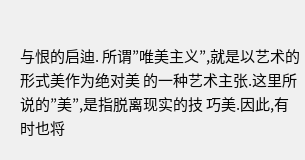与恨的启迪. 所谓”唯美主义”,就是以艺术的形式美作为绝对美 的一种艺术主张.这里所说的”美”,是指脱离现实的技 巧美.因此,有时也将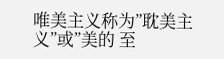唯美主义称为”耽美主义”或”美的 至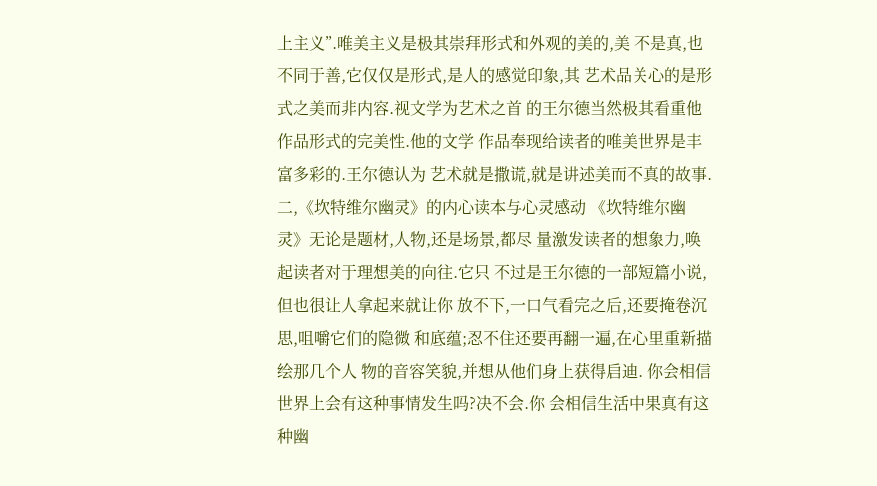上主义”.唯美主义是极其崇拜形式和外观的美的,美 不是真,也不同于善,它仅仅是形式,是人的感觉印象,其 艺术品关心的是形式之美而非内容.视文学为艺术之首 的王尔德当然极其看重他作品形式的完美性.他的文学 作品奉现给读者的唯美世界是丰富多彩的.王尔德认为 艺术就是撒谎,就是讲述美而不真的故事. 二,《坎特维尔幽灵》的内心读本与心灵感动 《坎特维尔幽灵》无论是题材,人物,还是场景,都尽 量激发读者的想象力,唤起读者对于理想美的向往.它只 不过是王尔德的一部短篇小说,但也很让人拿起来就让你 放不下,一口气看完之后,还要掩卷沉思,咀嚼它们的隐微 和底蕴;忍不住还要再翻一遍,在心里重新描绘那几个人 物的音容笑貌,并想从他们身上获得启迪. 你会相信世界上会有这种事情发生吗?决不会.你 会相信生活中果真有这种幽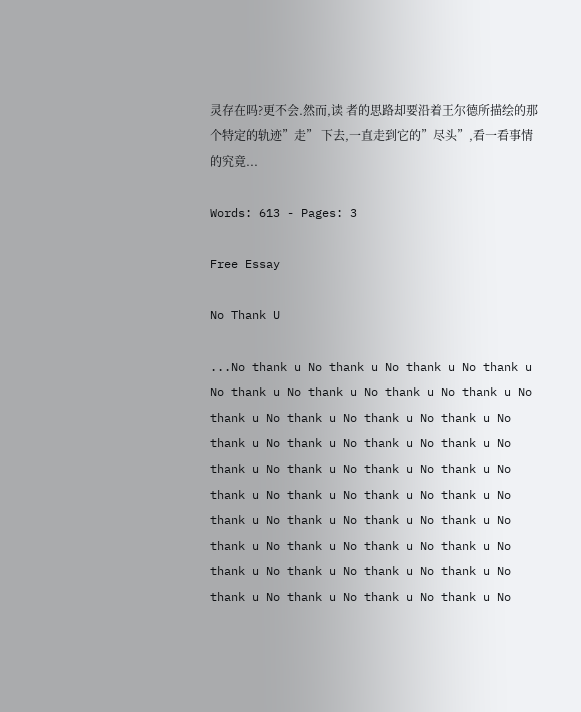灵存在吗?更不会.然而,读 者的思路却要沿着王尔德所描绘的那个特定的轨迹”走” 下去,一直走到它的”尽头”,看一看事情的究竟...

Words: 613 - Pages: 3

Free Essay

No Thank U

...No thank u No thank u No thank u No thank u No thank u No thank u No thank u No thank u No thank u No thank u No thank u No thank u No thank u No thank u No thank u No thank u No thank u No thank u No thank u No thank u No thank u No thank u No thank u No thank u No thank u No thank u No thank u No thank u No thank u No thank u No thank u No thank u No thank u No thank u No thank u No thank u No thank u No thank u No thank u No thank u No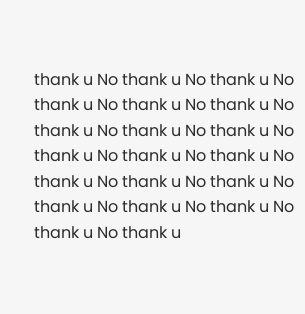thank u No thank u No thank u No thank u No thank u No thank u No thank u No thank u No thank u No thank u No thank u No thank u No thank u No thank u No thank u No thank u No thank u No thank u No thank u No thank u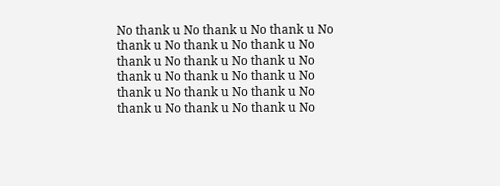No thank u No thank u No thank u No thank u No thank u No thank u No thank u No thank u No thank u No thank u No thank u No thank u No thank u No thank u No thank u No thank u No thank u No thank u No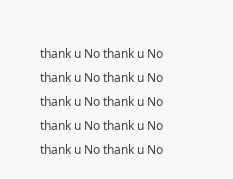thank u No thank u No thank u No thank u No thank u No thank u No thank u No thank u No thank u No thank u No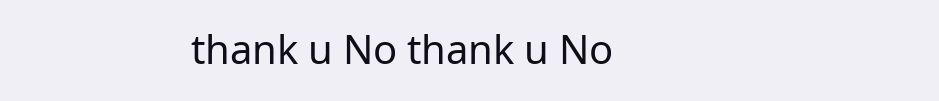thank u No thank u No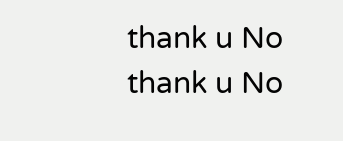thank u No thank u No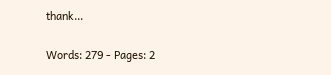thank...

Words: 279 - Pages: 2